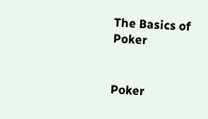The Basics of Poker


Poker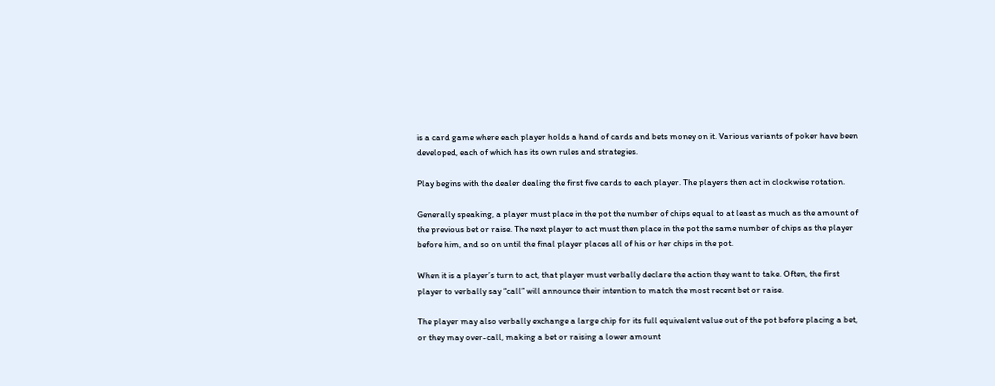is a card game where each player holds a hand of cards and bets money on it. Various variants of poker have been developed, each of which has its own rules and strategies.

Play begins with the dealer dealing the first five cards to each player. The players then act in clockwise rotation.

Generally speaking, a player must place in the pot the number of chips equal to at least as much as the amount of the previous bet or raise. The next player to act must then place in the pot the same number of chips as the player before him, and so on until the final player places all of his or her chips in the pot.

When it is a player’s turn to act, that player must verbally declare the action they want to take. Often, the first player to verbally say “call” will announce their intention to match the most recent bet or raise.

The player may also verbally exchange a large chip for its full equivalent value out of the pot before placing a bet, or they may over-call, making a bet or raising a lower amount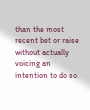than the most recent bet or raise without actually voicing an intention to do so.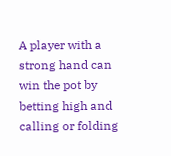A player with a strong hand can win the pot by betting high and calling or folding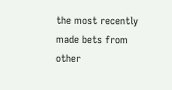the most recently made bets from other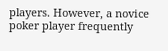players. However, a novice poker player frequently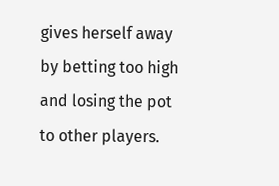gives herself away by betting too high and losing the pot to other players.